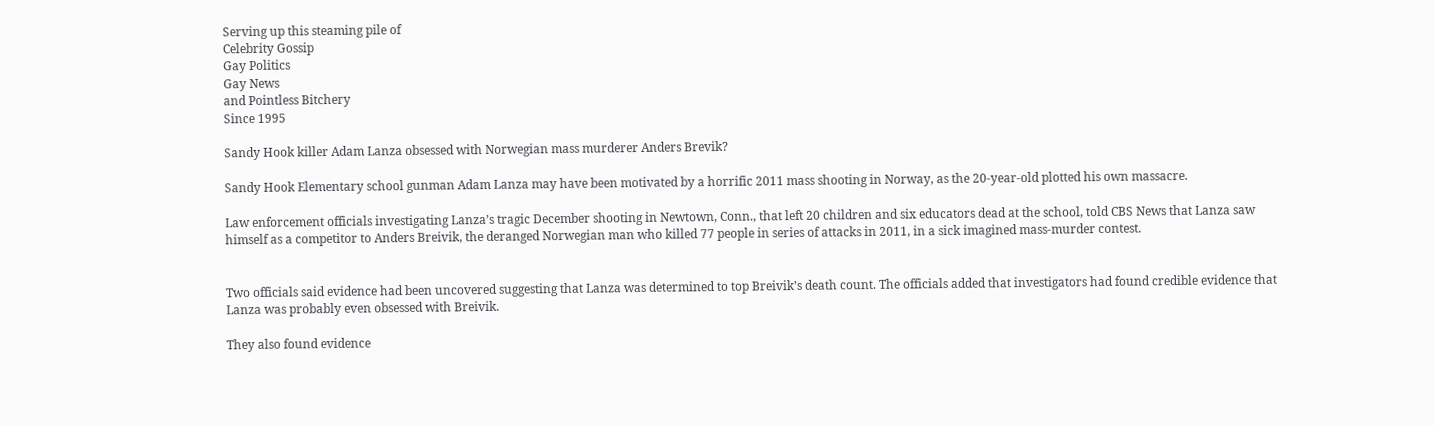Serving up this steaming pile of
Celebrity Gossip
Gay Politics
Gay News
and Pointless Bitchery
Since 1995

Sandy Hook killer Adam Lanza obsessed with Norwegian mass murderer Anders Brevik?

Sandy Hook Elementary school gunman Adam Lanza may have been motivated by a horrific 2011 mass shooting in Norway, as the 20-year-old plotted his own massacre.

Law enforcement officials investigating Lanza’s tragic December shooting in Newtown, Conn., that left 20 children and six educators dead at the school, told CBS News that Lanza saw himself as a competitor to Anders Breivik, the deranged Norwegian man who killed 77 people in series of attacks in 2011, in a sick imagined mass-murder contest.


Two officials said evidence had been uncovered suggesting that Lanza was determined to top Breivik’s death count. The officials added that investigators had found credible evidence that Lanza was probably even obsessed with Breivik.

They also found evidence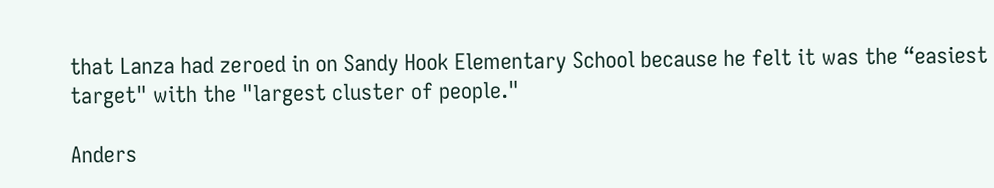that Lanza had zeroed in on Sandy Hook Elementary School because he felt it was the “easiest target" with the "largest cluster of people."

Anders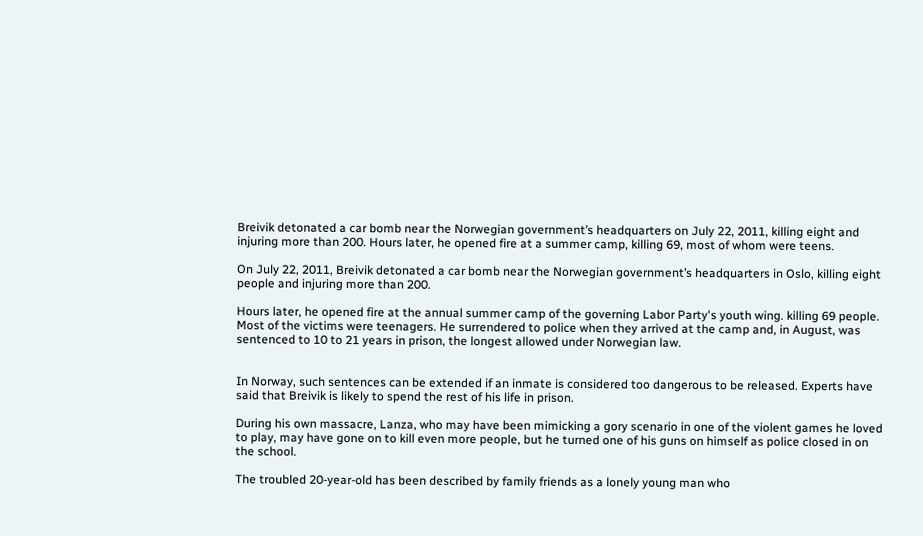Breivik detonated a car bomb near the Norwegian government’s headquarters on July 22, 2011, killing eight and injuring more than 200. Hours later, he opened fire at a summer camp, killing 69, most of whom were teens.

On July 22, 2011, Breivik detonated a car bomb near the Norwegian government’s headquarters in Oslo, killing eight people and injuring more than 200.

Hours later, he opened fire at the annual summer camp of the governing Labor Party's youth wing. killing 69 people. Most of the victims were teenagers. He surrendered to police when they arrived at the camp and, in August, was sentenced to 10 to 21 years in prison, the longest allowed under Norwegian law.


In Norway, such sentences can be extended if an inmate is considered too dangerous to be released. Experts have said that Breivik is likely to spend the rest of his life in prison.

During his own massacre, Lanza, who may have been mimicking a gory scenario in one of the violent games he loved to play, may have gone on to kill even more people, but he turned one of his guns on himself as police closed in on the school.

The troubled 20-year-old has been described by family friends as a lonely young man who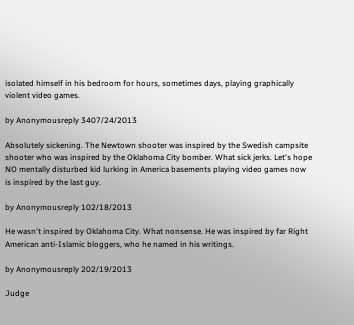isolated himself in his bedroom for hours, sometimes days, playing graphically violent video games.

by Anonymousreply 3407/24/2013

Absolutely sickening. The Newtown shooter was inspired by the Swedish campsite shooter who was inspired by the Oklahoma City bomber. What sick jerks. Let's hope NO mentally disturbed kid lurking in America basements playing video games now is inspired by the last guy.

by Anonymousreply 102/18/2013

He wasn't inspired by Oklahoma City. What nonsense. He was inspired by far Right American anti-Islamic bloggers, who he named in his writings.

by Anonymousreply 202/19/2013

Judge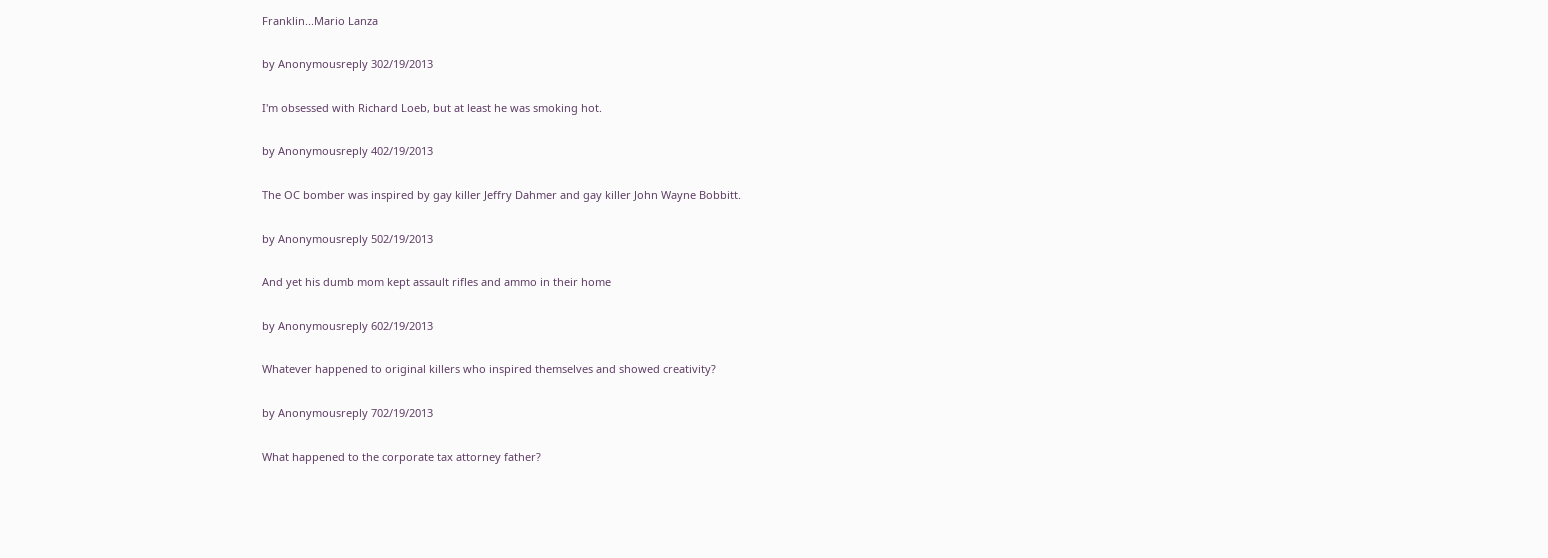Franklin...Mario Lanza

by Anonymousreply 302/19/2013

I'm obsessed with Richard Loeb, but at least he was smoking hot.

by Anonymousreply 402/19/2013

The OC bomber was inspired by gay killer Jeffry Dahmer and gay killer John Wayne Bobbitt.

by Anonymousreply 502/19/2013

And yet his dumb mom kept assault rifles and ammo in their home

by Anonymousreply 602/19/2013

Whatever happened to original killers who inspired themselves and showed creativity?

by Anonymousreply 702/19/2013

What happened to the corporate tax attorney father?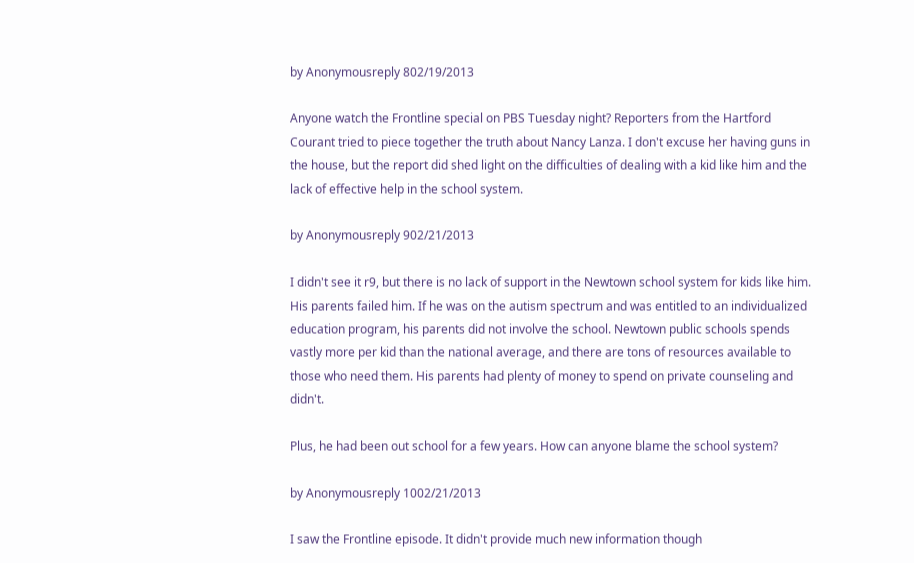by Anonymousreply 802/19/2013

Anyone watch the Frontline special on PBS Tuesday night? Reporters from the Hartford Courant tried to piece together the truth about Nancy Lanza. I don't excuse her having guns in the house, but the report did shed light on the difficulties of dealing with a kid like him and the lack of effective help in the school system.

by Anonymousreply 902/21/2013

I didn't see it r9, but there is no lack of support in the Newtown school system for kids like him. His parents failed him. If he was on the autism spectrum and was entitled to an individualized education program, his parents did not involve the school. Newtown public schools spends vastly more per kid than the national average, and there are tons of resources available to those who need them. His parents had plenty of money to spend on private counseling and didn't.

Plus, he had been out school for a few years. How can anyone blame the school system?

by Anonymousreply 1002/21/2013

I saw the Frontline episode. It didn't provide much new information though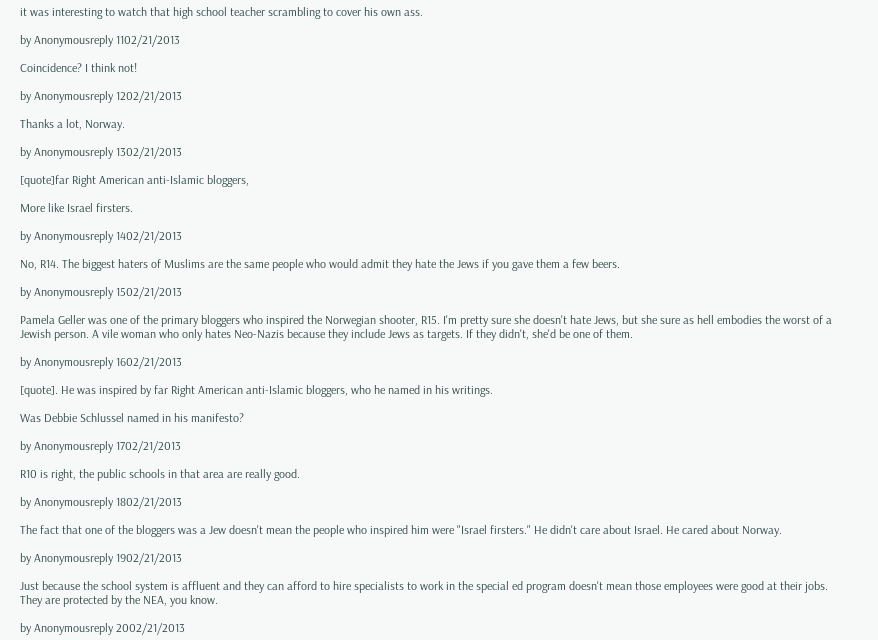it was interesting to watch that high school teacher scrambling to cover his own ass.

by Anonymousreply 1102/21/2013

Coincidence? I think not!

by Anonymousreply 1202/21/2013

Thanks a lot, Norway.

by Anonymousreply 1302/21/2013

[quote]far Right American anti-Islamic bloggers,

More like Israel firsters.

by Anonymousreply 1402/21/2013

No, R14. The biggest haters of Muslims are the same people who would admit they hate the Jews if you gave them a few beers.

by Anonymousreply 1502/21/2013

Pamela Geller was one of the primary bloggers who inspired the Norwegian shooter, R15. I'm pretty sure she doesn't hate Jews, but she sure as hell embodies the worst of a Jewish person. A vile woman who only hates Neo-Nazis because they include Jews as targets. If they didn't, she'd be one of them.

by Anonymousreply 1602/21/2013

[quote]. He was inspired by far Right American anti-Islamic bloggers, who he named in his writings.

Was Debbie Schlussel named in his manifesto?

by Anonymousreply 1702/21/2013

R10 is right, the public schools in that area are really good.

by Anonymousreply 1802/21/2013

The fact that one of the bloggers was a Jew doesn't mean the people who inspired him were "Israel firsters." He didn't care about Israel. He cared about Norway.

by Anonymousreply 1902/21/2013

Just because the school system is affluent and they can afford to hire specialists to work in the special ed program doesn't mean those employees were good at their jobs. They are protected by the NEA, you know.

by Anonymousreply 2002/21/2013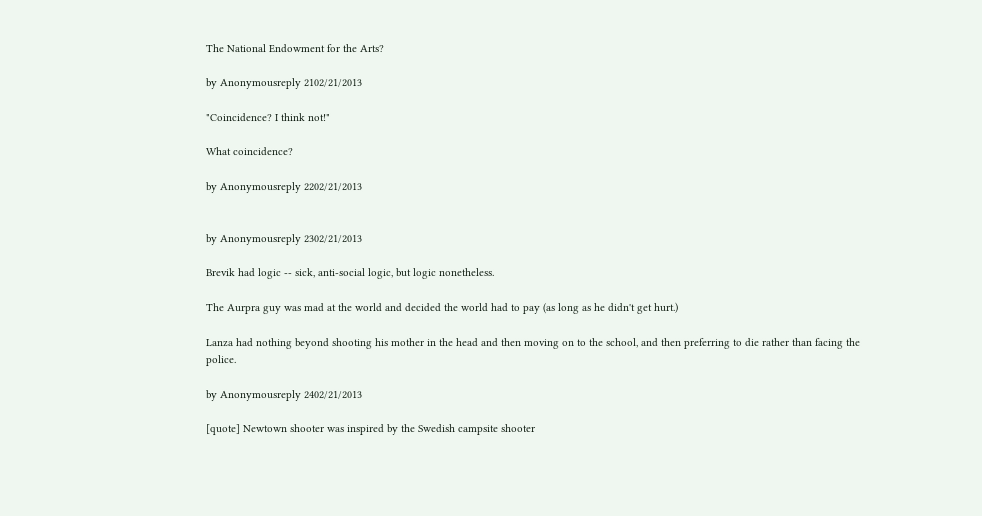The National Endowment for the Arts?

by Anonymousreply 2102/21/2013

"Coincidence? I think not!"

What coincidence?

by Anonymousreply 2202/21/2013


by Anonymousreply 2302/21/2013

Brevik had logic -- sick, anti-social logic, but logic nonetheless.

The Aurpra guy was mad at the world and decided the world had to pay (as long as he didn't get hurt.)

Lanza had nothing beyond shooting his mother in the head and then moving on to the school, and then preferring to die rather than facing the police.

by Anonymousreply 2402/21/2013

[quote] Newtown shooter was inspired by the Swedish campsite shooter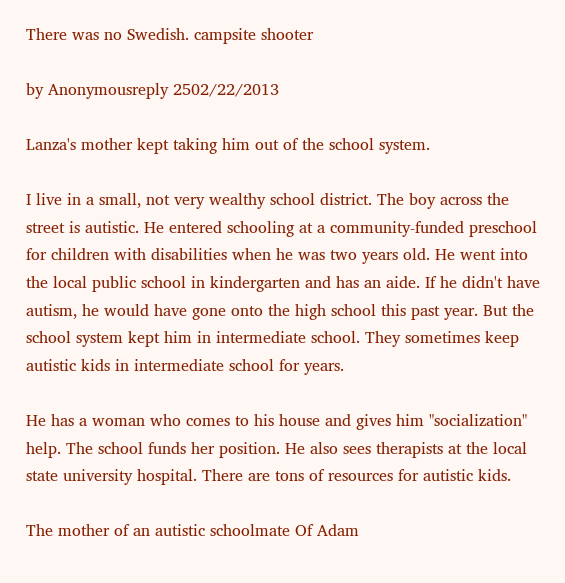There was no Swedish. campsite shooter

by Anonymousreply 2502/22/2013

Lanza's mother kept taking him out of the school system.

I live in a small, not very wealthy school district. The boy across the street is autistic. He entered schooling at a community-funded preschool for children with disabilities when he was two years old. He went into the local public school in kindergarten and has an aide. If he didn't have autism, he would have gone onto the high school this past year. But the school system kept him in intermediate school. They sometimes keep autistic kids in intermediate school for years.

He has a woman who comes to his house and gives him "socialization" help. The school funds her position. He also sees therapists at the local state university hospital. There are tons of resources for autistic kids.

The mother of an autistic schoolmate Of Adam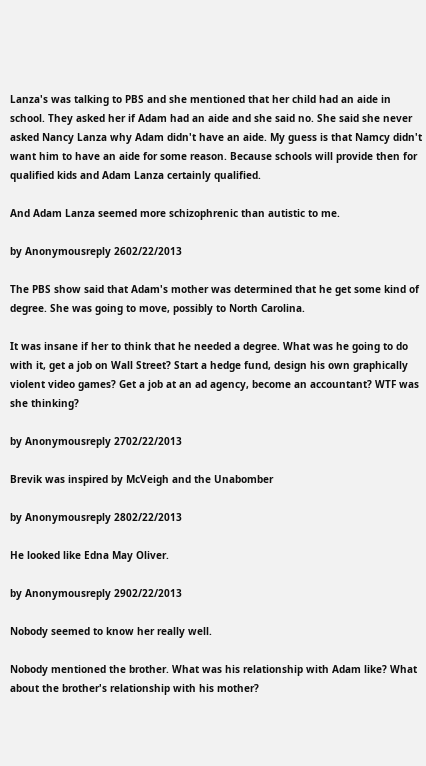Lanza's was talking to PBS and she mentioned that her child had an aide in school. They asked her if Adam had an aide and she said no. She said she never asked Nancy Lanza why Adam didn't have an aide. My guess is that Namcy didn't want him to have an aide for some reason. Because schools will provide then for qualified kids and Adam Lanza certainly qualified.

And Adam Lanza seemed more schizophrenic than autistic to me.

by Anonymousreply 2602/22/2013

The PBS show said that Adam's mother was determined that he get some kind of degree. She was going to move, possibly to North Carolina.

It was insane if her to think that he needed a degree. What was he going to do with it, get a job on Wall Street? Start a hedge fund, design his own graphically violent video games? Get a job at an ad agency, become an accountant? WTF was she thinking?

by Anonymousreply 2702/22/2013

Brevik was inspired by McVeigh and the Unabomber

by Anonymousreply 2802/22/2013

He looked like Edna May Oliver.

by Anonymousreply 2902/22/2013

Nobody seemed to know her really well.

Nobody mentioned the brother. What was his relationship with Adam like? What about the brother's relationship with his mother?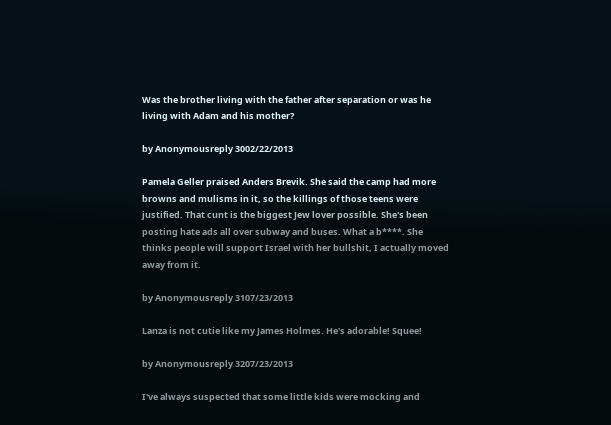Was the brother living with the father after separation or was he living with Adam and his mother?

by Anonymousreply 3002/22/2013

Pamela Geller praised Anders Brevik. She said the camp had more browns and mulisms in it, so the killings of those teens were justified. That cunt is the biggest Jew lover possible. She's been posting hate ads all over subway and buses. What a b****. She thinks people will support Israel with her bullshit, I actually moved away from it.

by Anonymousreply 3107/23/2013

Lanza is not cutie like my James Holmes. He's adorable! Squee!

by Anonymousreply 3207/23/2013

I've always suspected that some little kids were mocking and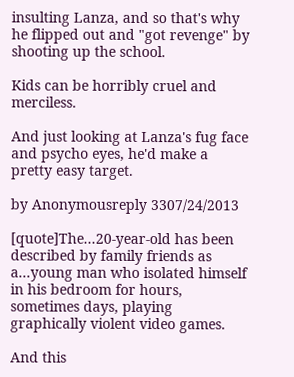insulting Lanza, and so that's why he flipped out and "got revenge" by shooting up the school.

Kids can be horribly cruel and merciless.

And just looking at Lanza's fug face and psycho eyes, he'd make a pretty easy target.

by Anonymousreply 3307/24/2013

[quote]The...20-year-old has been described by family friends as a...young man who isolated himself in his bedroom for hours, sometimes days, playing graphically violent video games.

And this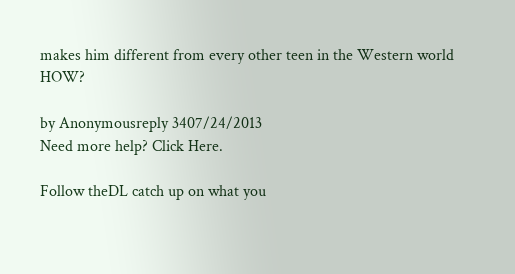makes him different from every other teen in the Western world HOW?

by Anonymousreply 3407/24/2013
Need more help? Click Here.

Follow theDL catch up on what you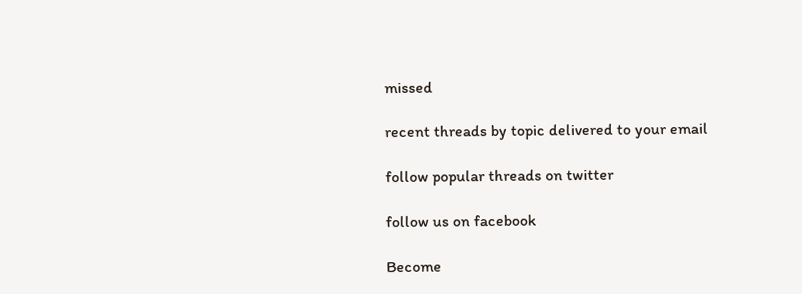missed

recent threads by topic delivered to your email

follow popular threads on twitter

follow us on facebook

Become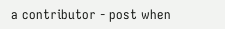a contributor - post when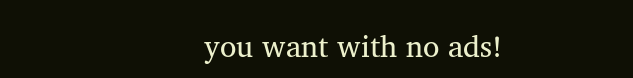you want with no ads!